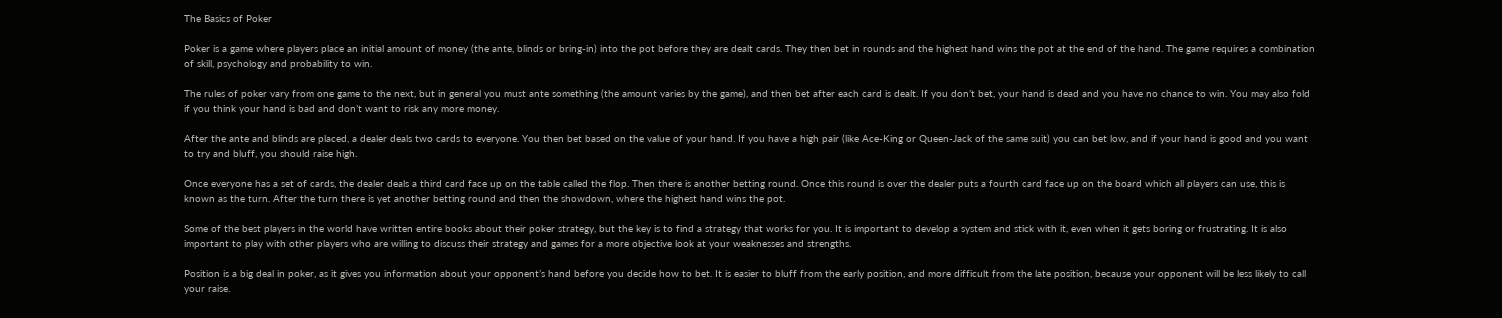The Basics of Poker

Poker is a game where players place an initial amount of money (the ante, blinds or bring-in) into the pot before they are dealt cards. They then bet in rounds and the highest hand wins the pot at the end of the hand. The game requires a combination of skill, psychology and probability to win.

The rules of poker vary from one game to the next, but in general you must ante something (the amount varies by the game), and then bet after each card is dealt. If you don’t bet, your hand is dead and you have no chance to win. You may also fold if you think your hand is bad and don’t want to risk any more money.

After the ante and blinds are placed, a dealer deals two cards to everyone. You then bet based on the value of your hand. If you have a high pair (like Ace-King or Queen-Jack of the same suit) you can bet low, and if your hand is good and you want to try and bluff, you should raise high.

Once everyone has a set of cards, the dealer deals a third card face up on the table called the flop. Then there is another betting round. Once this round is over the dealer puts a fourth card face up on the board which all players can use, this is known as the turn. After the turn there is yet another betting round and then the showdown, where the highest hand wins the pot.

Some of the best players in the world have written entire books about their poker strategy, but the key is to find a strategy that works for you. It is important to develop a system and stick with it, even when it gets boring or frustrating. It is also important to play with other players who are willing to discuss their strategy and games for a more objective look at your weaknesses and strengths.

Position is a big deal in poker, as it gives you information about your opponent’s hand before you decide how to bet. It is easier to bluff from the early position, and more difficult from the late position, because your opponent will be less likely to call your raise.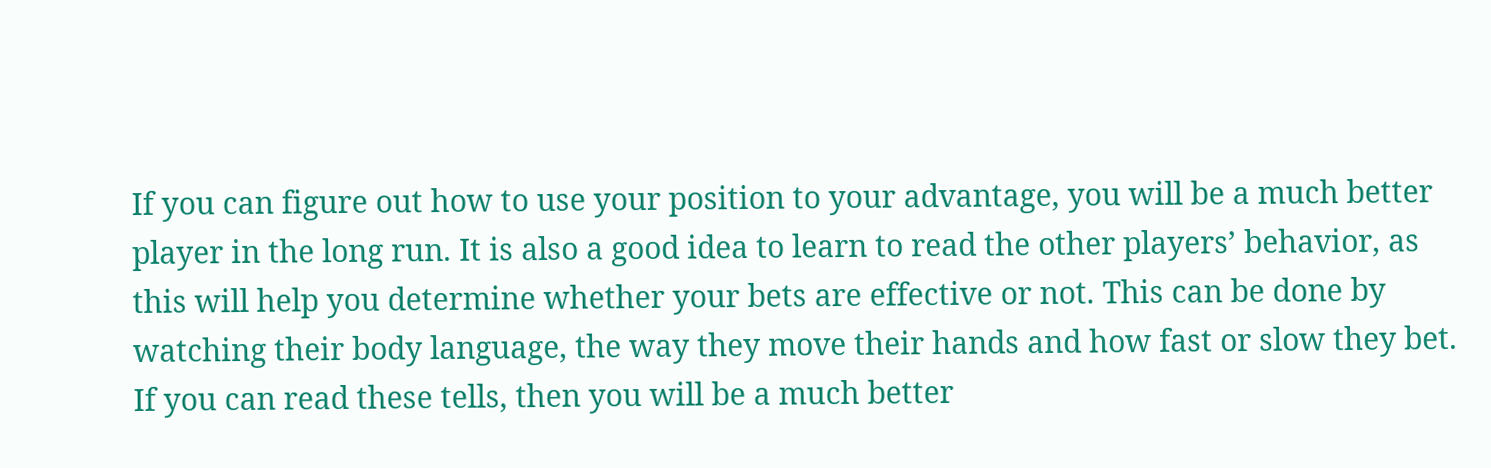If you can figure out how to use your position to your advantage, you will be a much better player in the long run. It is also a good idea to learn to read the other players’ behavior, as this will help you determine whether your bets are effective or not. This can be done by watching their body language, the way they move their hands and how fast or slow they bet. If you can read these tells, then you will be a much better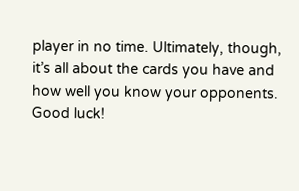player in no time. Ultimately, though, it’s all about the cards you have and how well you know your opponents. Good luck!